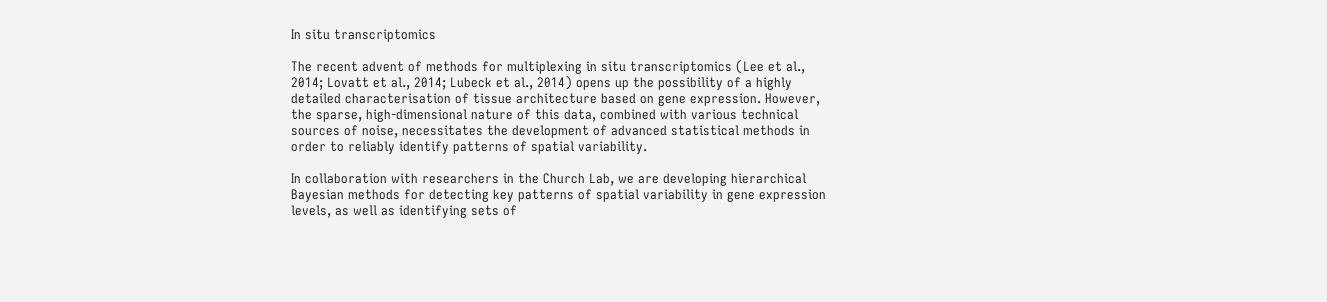In situ transcriptomics

The recent advent of methods for multiplexing in situ transcriptomics (Lee et al., 2014; Lovatt et al., 2014; Lubeck et al., 2014) opens up the possibility of a highly detailed characterisation of tissue architecture based on gene expression. However, the sparse, high-dimensional nature of this data, combined with various technical sources of noise, necessitates the development of advanced statistical methods in order to reliably identify patterns of spatial variability.

In collaboration with researchers in the Church Lab, we are developing hierarchical Bayesian methods for detecting key patterns of spatial variability in gene expression levels, as well as identifying sets of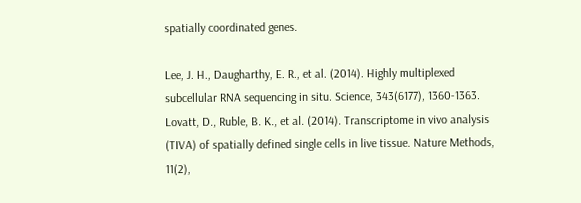spatially coordinated genes.

Lee, J. H., Daugharthy, E. R., et al. (2014). Highly multiplexed subcellular RNA sequencing in situ. Science, 343(6177), 1360-1363.
Lovatt, D., Ruble, B. K., et al. (2014). Transcriptome in vivo analysis (TIVA) of spatially defined single cells in live tissue. Nature Methods, 11(2),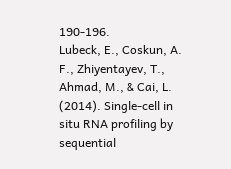190-196.
Lubeck, E., Coskun, A. F., Zhiyentayev, T., Ahmad, M., & Cai, L. (2014). Single-cell in situ RNA profiling by sequential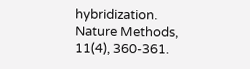hybridization. Nature Methods, 11(4), 360-361.